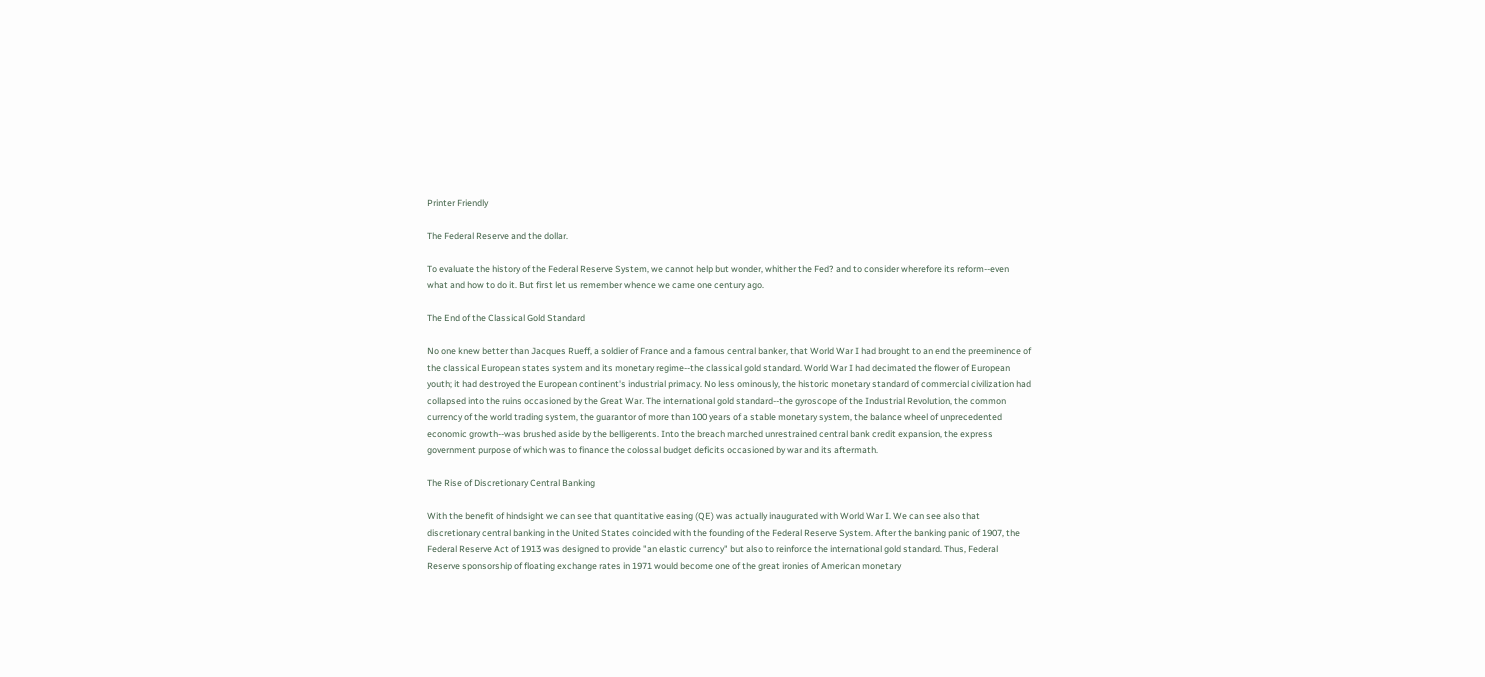Printer Friendly

The Federal Reserve and the dollar.

To evaluate the history of the Federal Reserve System, we cannot help but wonder, whither the Fed? and to consider wherefore its reform--even what and how to do it. But first let us remember whence we came one century ago.

The End of the Classical Gold Standard

No one knew better than Jacques Rueff, a soldier of France and a famous central banker, that World War I had brought to an end the preeminence of the classical European states system and its monetary regime--the classical gold standard. World War I had decimated the flower of European youth; it had destroyed the European continent's industrial primacy. No less ominously, the historic monetary standard of commercial civilization had collapsed into the ruins occasioned by the Great War. The international gold standard--the gyroscope of the Industrial Revolution, the common currency of the world trading system, the guarantor of more than 100 years of a stable monetary system, the balance wheel of unprecedented economic growth--was brushed aside by the belligerents. Into the breach marched unrestrained central bank credit expansion, the express government purpose of which was to finance the colossal budget deficits occasioned by war and its aftermath.

The Rise of Discretionary Central Banking

With the benefit of hindsight we can see that quantitative easing (QE) was actually inaugurated with World War I. We can see also that discretionary central banking in the United States coincided with the founding of the Federal Reserve System. After the banking panic of 1907, the Federal Reserve Act of 1913 was designed to provide "an elastic currency" but also to reinforce the international gold standard. Thus, Federal Reserve sponsorship of floating exchange rates in 1971 would become one of the great ironies of American monetary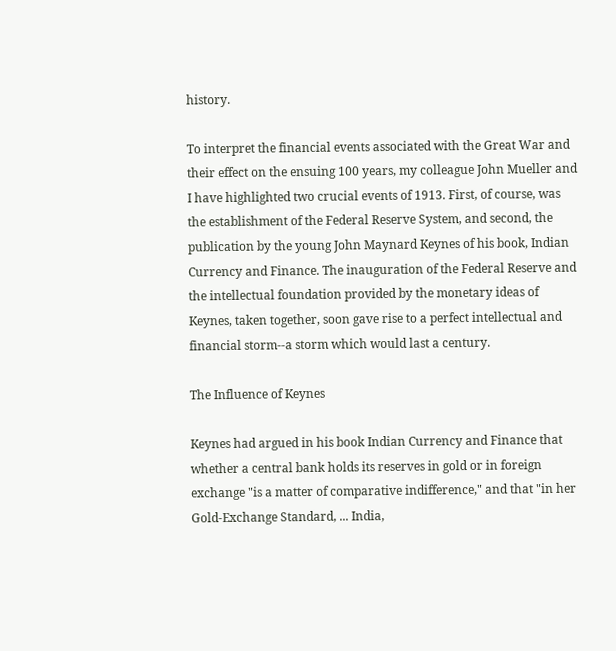history.

To interpret the financial events associated with the Great War and their effect on the ensuing 100 years, my colleague John Mueller and I have highlighted two crucial events of 1913. First, of course, was the establishment of the Federal Reserve System, and second, the publication by the young John Maynard Keynes of his book, Indian Currency and Finance. The inauguration of the Federal Reserve and the intellectual foundation provided by the monetary ideas of Keynes, taken together, soon gave rise to a perfect intellectual and financial storm--a storm which would last a century.

The Influence of Keynes

Keynes had argued in his book Indian Currency and Finance that whether a central bank holds its reserves in gold or in foreign exchange "is a matter of comparative indifference," and that "in her Gold-Exchange Standard, ... India,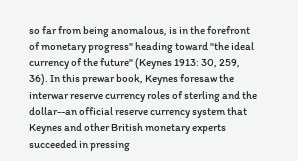so far from being anomalous, is in the forefront of monetary progress" heading toward "the ideal currency of the future" (Keynes 1913: 30, 259, 36). In this prewar book, Keynes foresaw the interwar reserve currency roles of sterling and the dollar--an official reserve currency system that Keynes and other British monetary experts succeeded in pressing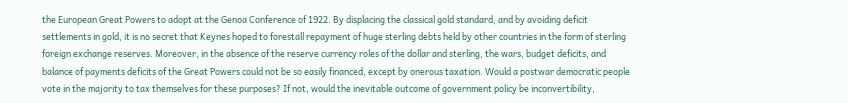the European Great Powers to adopt at the Genoa Conference of 1922. By displacing the classical gold standard, and by avoiding deficit settlements in gold, it is no secret that Keynes hoped to forestall repayment of huge sterling debts held by other countries in the form of sterling foreign exchange reserves. Moreover, in the absence of the reserve currency roles of the dollar and sterling, the wars, budget deficits, and balance of payments deficits of the Great Powers could not be so easily financed, except by onerous taxation. Would a postwar democratic people vote in the majority to tax themselves for these purposes? If not, would the inevitable outcome of government policy be inconvertibility,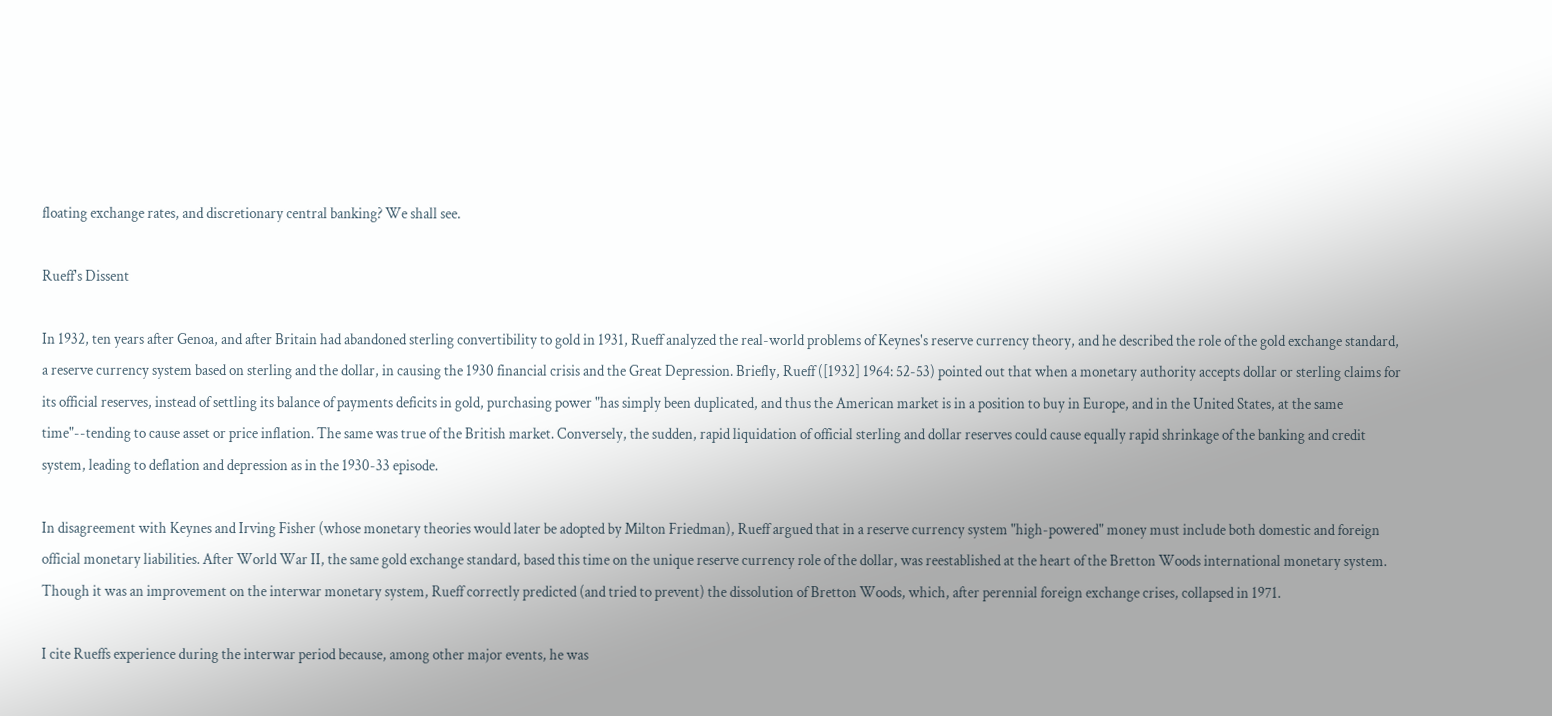floating exchange rates, and discretionary central banking? We shall see.

Rueff's Dissent

In 1932, ten years after Genoa, and after Britain had abandoned sterling convertibility to gold in 1931, Rueff analyzed the real-world problems of Keynes's reserve currency theory, and he described the role of the gold exchange standard, a reserve currency system based on sterling and the dollar, in causing the 1930 financial crisis and the Great Depression. Briefly, Rueff ([1932] 1964: 52-53) pointed out that when a monetary authority accepts dollar or sterling claims for its official reserves, instead of settling its balance of payments deficits in gold, purchasing power "has simply been duplicated, and thus the American market is in a position to buy in Europe, and in the United States, at the same time"--tending to cause asset or price inflation. The same was true of the British market. Conversely, the sudden, rapid liquidation of official sterling and dollar reserves could cause equally rapid shrinkage of the banking and credit system, leading to deflation and depression as in the 1930-33 episode.

In disagreement with Keynes and Irving Fisher (whose monetary theories would later be adopted by Milton Friedman), Rueff argued that in a reserve currency system "high-powered" money must include both domestic and foreign official monetary liabilities. After World War II, the same gold exchange standard, based this time on the unique reserve currency role of the dollar, was reestablished at the heart of the Bretton Woods international monetary system. Though it was an improvement on the interwar monetary system, Rueff correctly predicted (and tried to prevent) the dissolution of Bretton Woods, which, after perennial foreign exchange crises, collapsed in 1971.

I cite Rueffs experience during the interwar period because, among other major events, he was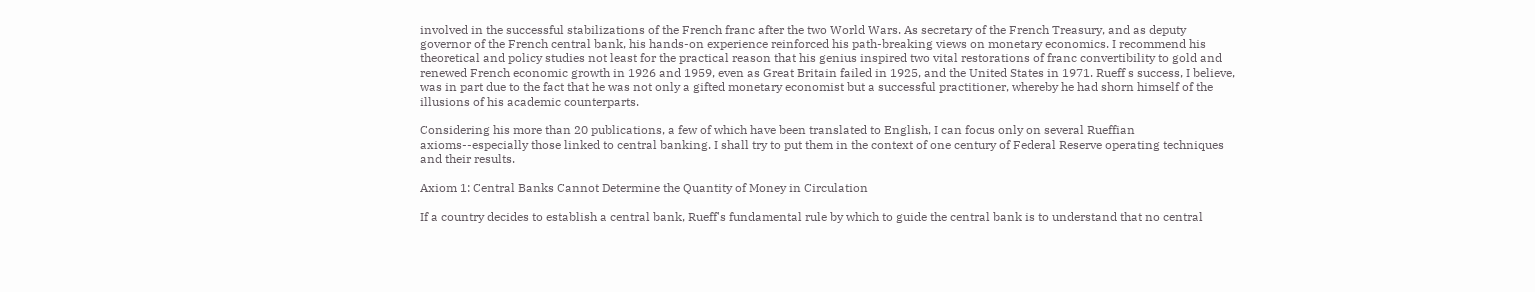involved in the successful stabilizations of the French franc after the two World Wars. As secretary of the French Treasury, and as deputy governor of the French central bank, his hands-on experience reinforced his path-breaking views on monetary economics. I recommend his theoretical and policy studies not least for the practical reason that his genius inspired two vital restorations of franc convertibility to gold and renewed French economic growth in 1926 and 1959, even as Great Britain failed in 1925, and the United States in 1971. Rueff s success, I believe, was in part due to the fact that he was not only a gifted monetary economist but a successful practitioner, whereby he had shorn himself of the illusions of his academic counterparts.

Considering his more than 20 publications, a few of which have been translated to English, I can focus only on several Rueffian axioms--especially those linked to central banking. I shall try to put them in the context of one century of Federal Reserve operating techniques and their results.

Axiom 1: Central Banks Cannot Determine the Quantity of Money in Circulation

If a country decides to establish a central bank, Rueff's fundamental rule by which to guide the central bank is to understand that no central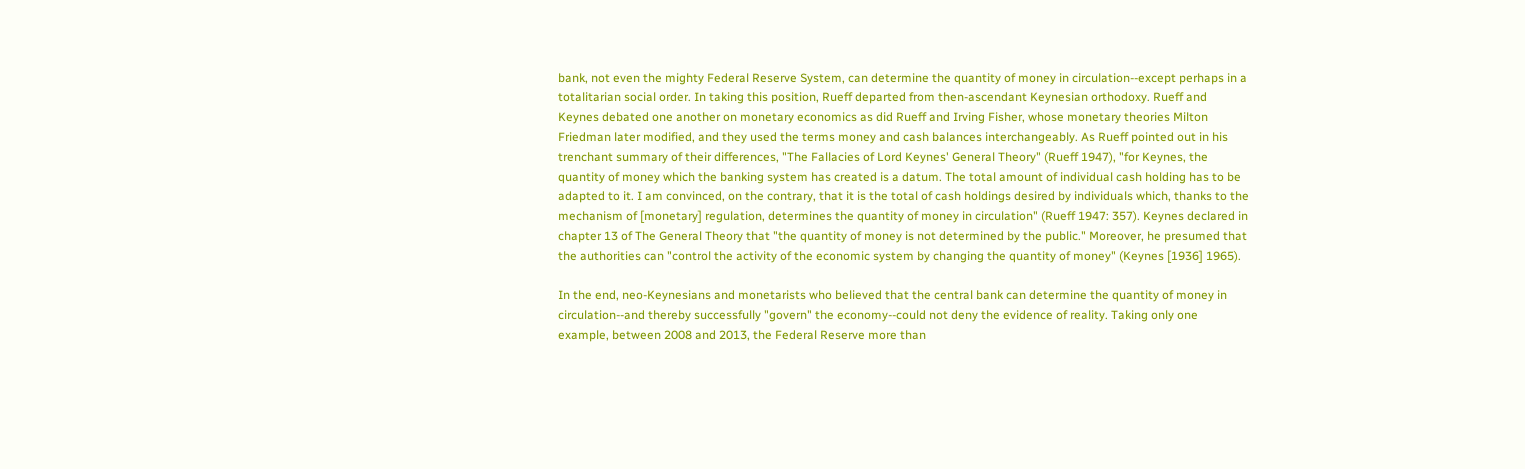bank, not even the mighty Federal Reserve System, can determine the quantity of money in circulation--except perhaps in a totalitarian social order. In taking this position, Rueff departed from then-ascendant Keynesian orthodoxy. Rueff and Keynes debated one another on monetary economics as did Rueff and Irving Fisher, whose monetary theories Milton Friedman later modified, and they used the terms money and cash balances interchangeably. As Rueff pointed out in his trenchant summary of their differences, "The Fallacies of Lord Keynes' General Theory" (Rueff 1947), "for Keynes, the quantity of money which the banking system has created is a datum. The total amount of individual cash holding has to be adapted to it. I am convinced, on the contrary, that it is the total of cash holdings desired by individuals which, thanks to the mechanism of [monetary] regulation, determines the quantity of money in circulation" (Rueff 1947: 357). Keynes declared in chapter 13 of The General Theory that "the quantity of money is not determined by the public." Moreover, he presumed that the authorities can "control the activity of the economic system by changing the quantity of money" (Keynes [1936] 1965).

In the end, neo-Keynesians and monetarists who believed that the central bank can determine the quantity of money in circulation--and thereby successfully "govern" the economy--could not deny the evidence of reality. Taking only one example, between 2008 and 2013, the Federal Reserve more than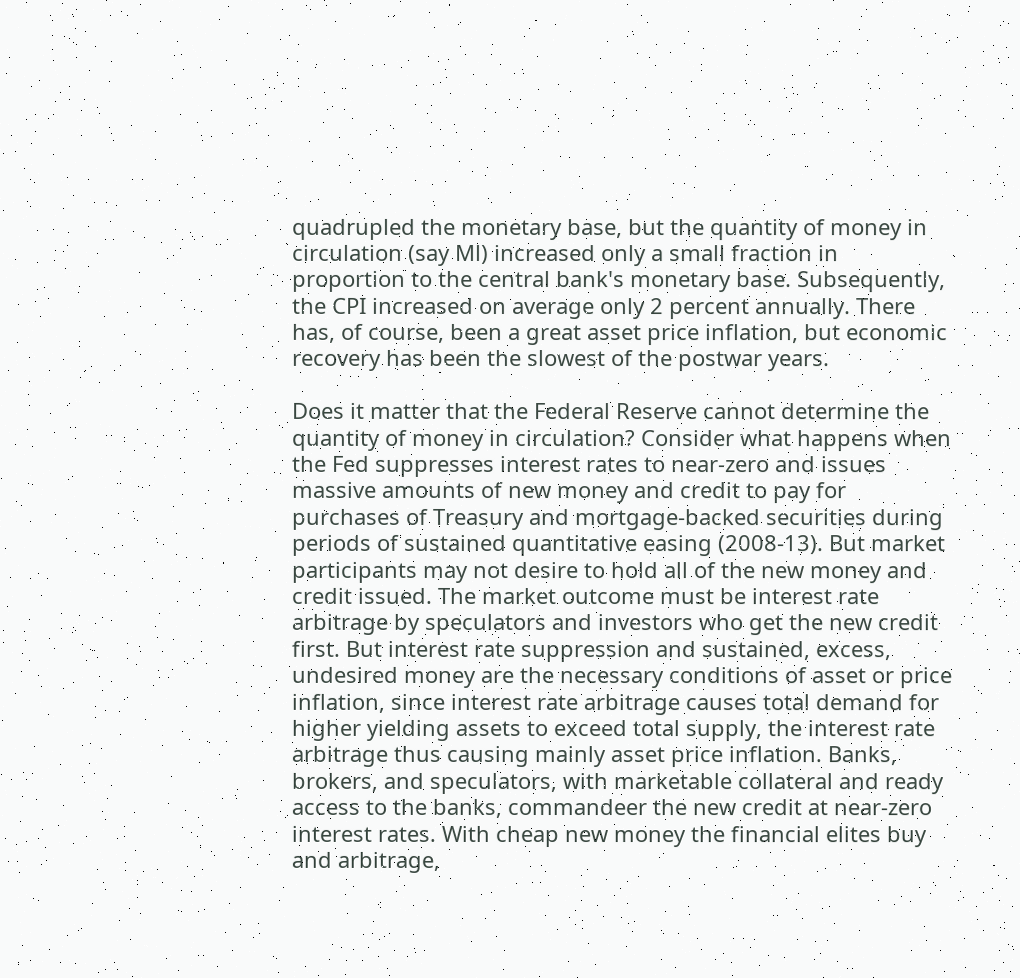quadrupled the monetary base, but the quantity of money in circulation (say Ml) increased only a small fraction in proportion to the central bank's monetary base. Subsequently, the CPI increased on average only 2 percent annually. There has, of course, been a great asset price inflation, but economic recovery has been the slowest of the postwar years.

Does it matter that the Federal Reserve cannot determine the quantity of money in circulation? Consider what happens when the Fed suppresses interest rates to near-zero and issues massive amounts of new money and credit to pay for purchases of Treasury and mortgage-backed securities during periods of sustained quantitative easing (2008-13). But market participants may not desire to hold all of the new money and credit issued. The market outcome must be interest rate arbitrage by speculators and investors who get the new credit first. But interest rate suppression and sustained, excess, undesired money are the necessary conditions of asset or price inflation, since interest rate arbitrage causes total demand for higher yielding assets to exceed total supply, the interest rate arbitrage thus causing mainly asset price inflation. Banks, brokers, and speculators, with marketable collateral and ready access to the banks, commandeer the new credit at near-zero interest rates. With cheap new money the financial elites buy and arbitrage,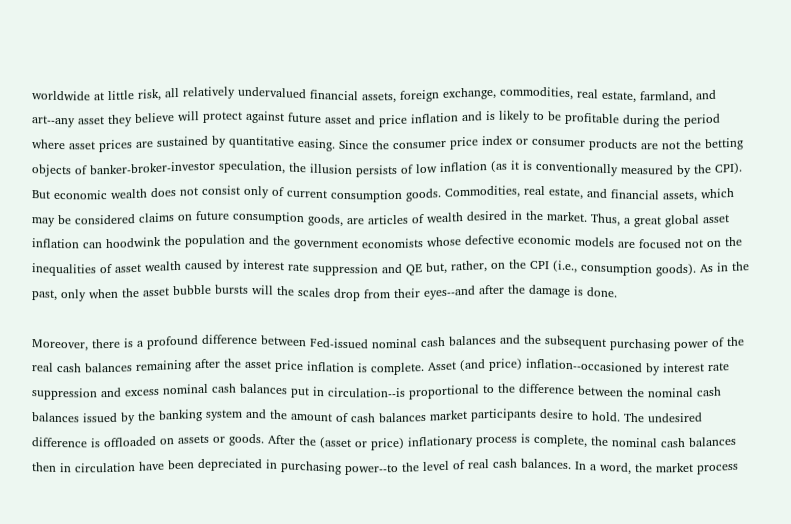worldwide at little risk, all relatively undervalued financial assets, foreign exchange, commodities, real estate, farmland, and art--any asset they believe will protect against future asset and price inflation and is likely to be profitable during the period where asset prices are sustained by quantitative easing. Since the consumer price index or consumer products are not the betting objects of banker-broker-investor speculation, the illusion persists of low inflation (as it is conventionally measured by the CPI). But economic wealth does not consist only of current consumption goods. Commodities, real estate, and financial assets, which may be considered claims on future consumption goods, are articles of wealth desired in the market. Thus, a great global asset inflation can hoodwink the population and the government economists whose defective economic models are focused not on the inequalities of asset wealth caused by interest rate suppression and QE but, rather, on the CPI (i.e., consumption goods). As in the past, only when the asset bubble bursts will the scales drop from their eyes--and after the damage is done.

Moreover, there is a profound difference between Fed-issued nominal cash balances and the subsequent purchasing power of the real cash balances remaining after the asset price inflation is complete. Asset (and price) inflation--occasioned by interest rate suppression and excess nominal cash balances put in circulation--is proportional to the difference between the nominal cash balances issued by the banking system and the amount of cash balances market participants desire to hold. The undesired difference is offloaded on assets or goods. After the (asset or price) inflationary process is complete, the nominal cash balances then in circulation have been depreciated in purchasing power--to the level of real cash balances. In a word, the market process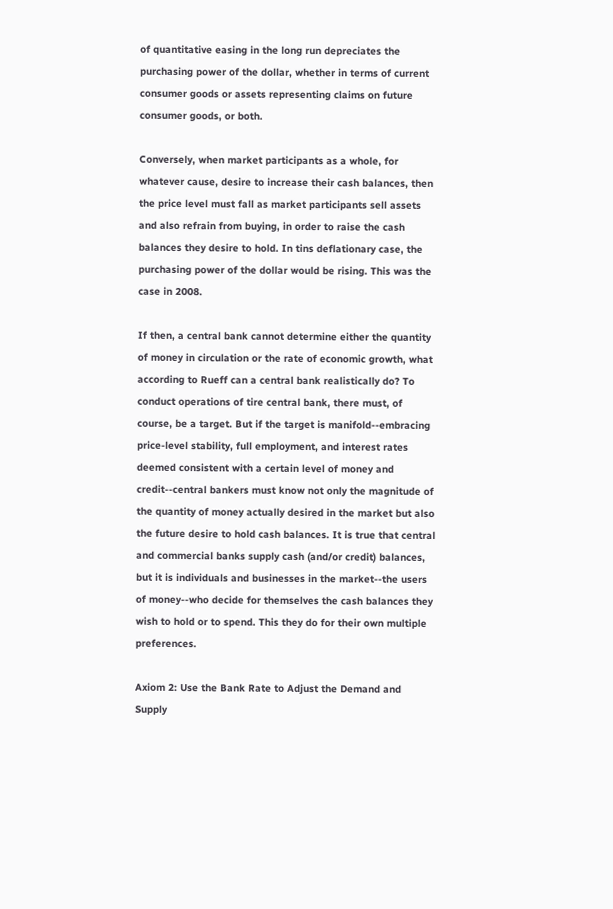of quantitative easing in the long run depreciates the purchasing power of the dollar, whether in terms of current consumer goods or assets representing claims on future consumer goods, or both.

Conversely, when market participants as a whole, for whatever cause, desire to increase their cash balances, then the price level must fall as market participants sell assets and also refrain from buying, in order to raise the cash balances they desire to hold. In tins deflationary case, the purchasing power of the dollar would be rising. This was the case in 2008.

If then, a central bank cannot determine either the quantity of money in circulation or the rate of economic growth, what according to Rueff can a central bank realistically do? To conduct operations of tire central bank, there must, of course, be a target. But if the target is manifold--embracing price-level stability, full employment, and interest rates deemed consistent with a certain level of money and credit--central bankers must know not only the magnitude of the quantity of money actually desired in the market but also the future desire to hold cash balances. It is true that central and commercial banks supply cash (and/or credit) balances, but it is individuals and businesses in the market--the users of money--who decide for themselves the cash balances they wish to hold or to spend. This they do for their own multiple preferences.

Axiom 2: Use the Bank Rate to Adjust the Demand and Supply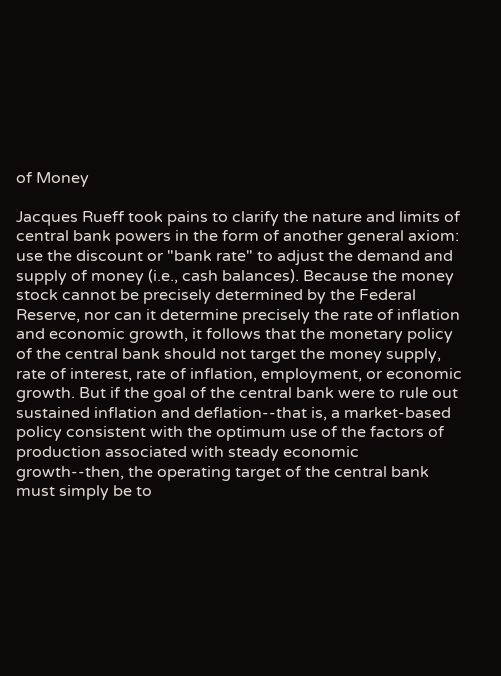of Money

Jacques Rueff took pains to clarify the nature and limits of central bank powers in the form of another general axiom: use the discount or "bank rate" to adjust the demand and supply of money (i.e., cash balances). Because the money stock cannot be precisely determined by the Federal Reserve, nor can it determine precisely the rate of inflation and economic growth, it follows that the monetary policy of the central bank should not target the money supply, rate of interest, rate of inflation, employment, or economic growth. But if the goal of the central bank were to rule out sustained inflation and deflation--that is, a market-based policy consistent with the optimum use of the factors of production associated with steady economic growth--then, the operating target of the central bank must simply be to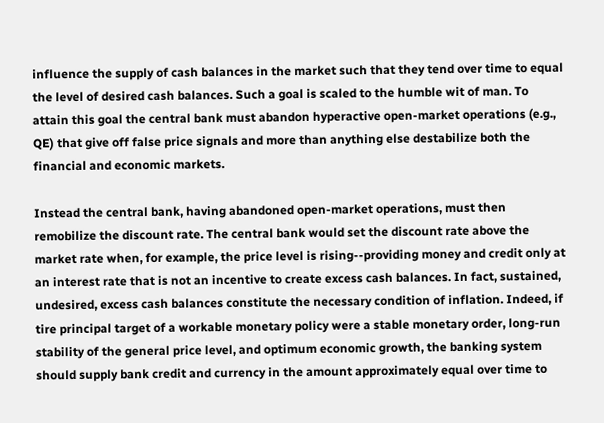influence the supply of cash balances in the market such that they tend over time to equal the level of desired cash balances. Such a goal is scaled to the humble wit of man. To attain this goal the central bank must abandon hyperactive open-market operations (e.g., QE) that give off false price signals and more than anything else destabilize both the financial and economic markets.

Instead the central bank, having abandoned open-market operations, must then remobilize the discount rate. The central bank would set the discount rate above the market rate when, for example, the price level is rising--providing money and credit only at an interest rate that is not an incentive to create excess cash balances. In fact, sustained, undesired, excess cash balances constitute the necessary condition of inflation. Indeed, if tire principal target of a workable monetary policy were a stable monetary order, long-run stability of the general price level, and optimum economic growth, the banking system should supply bank credit and currency in the amount approximately equal over time to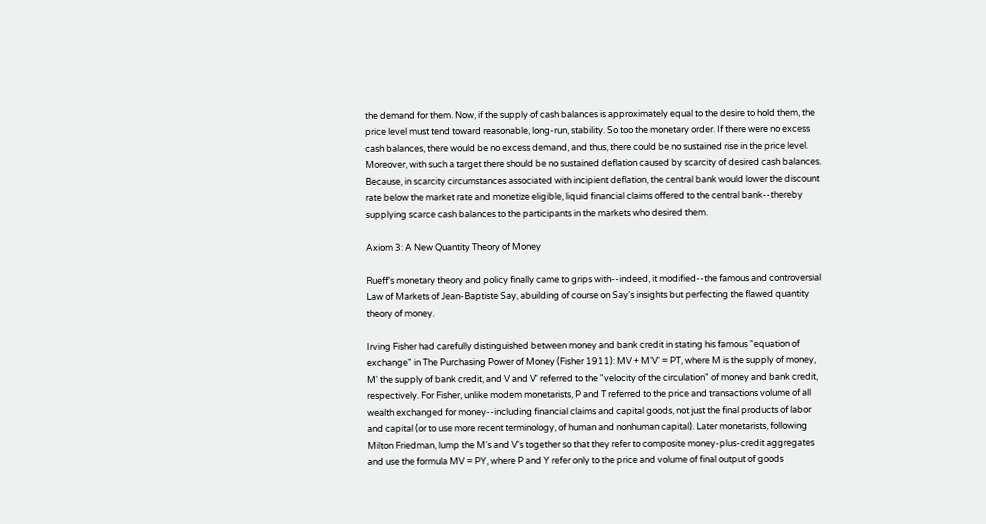the demand for them. Now, if the supply of cash balances is approximately equal to the desire to hold them, the price level must tend toward reasonable, long-run, stability. So too the monetary order. If there were no excess cash balances, there would be no excess demand, and thus, there could be no sustained rise in the price level. Moreover, with such a target there should be no sustained deflation caused by scarcity of desired cash balances. Because, in scarcity circumstances associated with incipient deflation, the central bank would lower the discount rate below the market rate and monetize eligible, liquid financial claims offered to the central bank--thereby supplying scarce cash balances to the participants in the markets who desired them.

Axiom 3: A New Quantity Theory of Money

Rueff's monetary theory and policy finally came to grips with--indeed, it modified--the famous and controversial Law of Markets of Jean-Baptiste Say, abuilding of course on Say's insights but perfecting the flawed quantity theory of money.

Irving Fisher had carefully distinguished between money and bank credit in stating his famous "equation of exchange" in The Purchasing Power of Money (Fisher 1911): MV + M'V' = PT, where M is the supply of money, M' the supply of bank credit, and V and V' referred to the "velocity of the circulation" of money and bank credit, respectively. For Fisher, unlike modem monetarists, P and T referred to the price and transactions volume of all wealth exchanged for money--including financial claims and capital goods, not just the final products of labor and capital (or to use more recent terminology, of human and nonhuman capital). Later monetarists, following Milton Friedman, lump the M's and V's together so that they refer to composite money-plus-credit aggregates and use the formula MV = PY, where P and Y refer only to the price and volume of final output of goods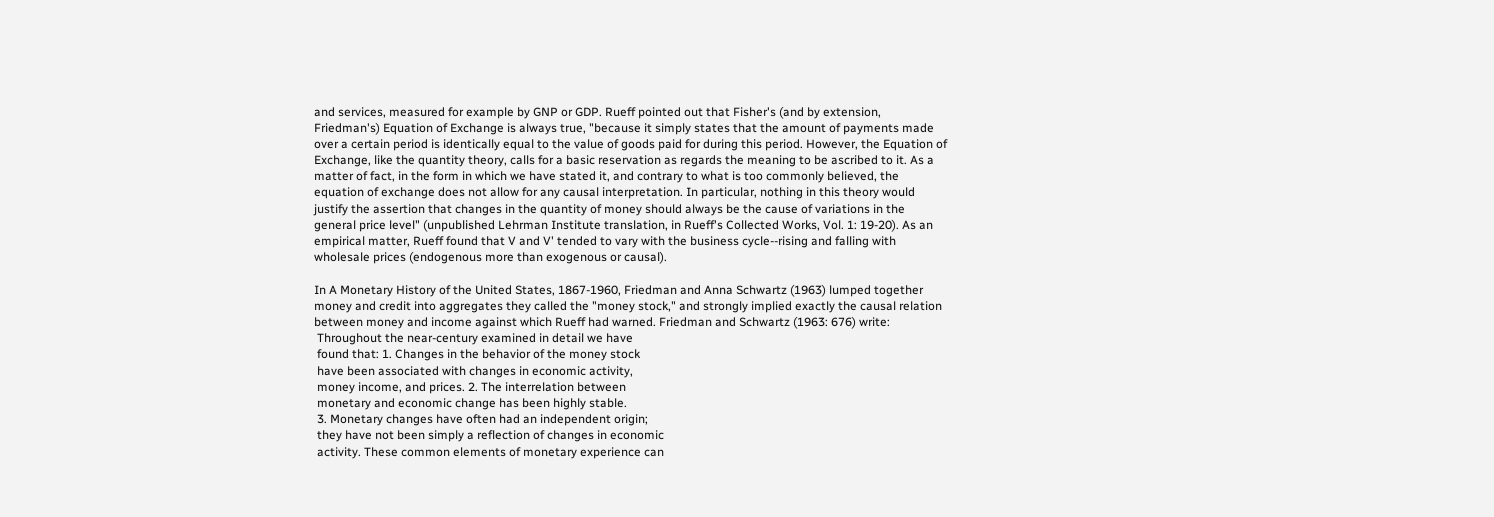and services, measured for example by GNP or GDP. Rueff pointed out that Fisher's (and by extension, Friedman's) Equation of Exchange is always true, "because it simply states that the amount of payments made over a certain period is identically equal to the value of goods paid for during this period. However, the Equation of Exchange, like the quantity theory, calls for a basic reservation as regards the meaning to be ascribed to it. As a matter of fact, in the form in which we have stated it, and contrary to what is too commonly believed, the equation of exchange does not allow for any causal interpretation. In particular, nothing in this theory would justify the assertion that changes in the quantity of money should always be the cause of variations in the general price level" (unpublished Lehrman Institute translation, in Rueff's Collected Works, Vol. 1: 19-20). As an empirical matter, Rueff found that V and V' tended to vary with the business cycle--rising and falling with wholesale prices (endogenous more than exogenous or causal).

In A Monetary History of the United States, 1867-1960, Friedman and Anna Schwartz (1963) lumped together money and credit into aggregates they called the "money stock," and strongly implied exactly the causal relation between money and income against which Rueff had warned. Friedman and Schwartz (1963: 676) write:
 Throughout the near-century examined in detail we have
 found that: 1. Changes in the behavior of the money stock
 have been associated with changes in economic activity,
 money income, and prices. 2. The interrelation between
 monetary and economic change has been highly stable.
 3. Monetary changes have often had an independent origin;
 they have not been simply a reflection of changes in economic
 activity. These common elements of monetary experience can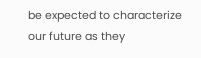be expected to characterize our future as they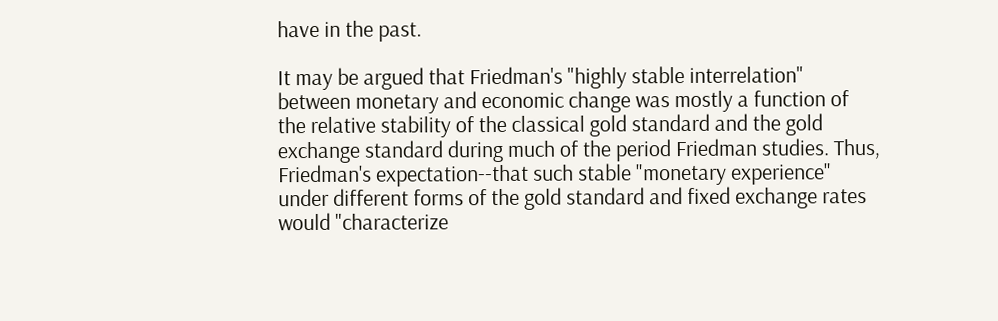have in the past.

It may be argued that Friedman's "highly stable interrelation" between monetary and economic change was mostly a function of the relative stability of the classical gold standard and the gold exchange standard during much of the period Friedman studies. Thus, Friedman's expectation--that such stable "monetary experience" under different forms of the gold standard and fixed exchange rates would "characterize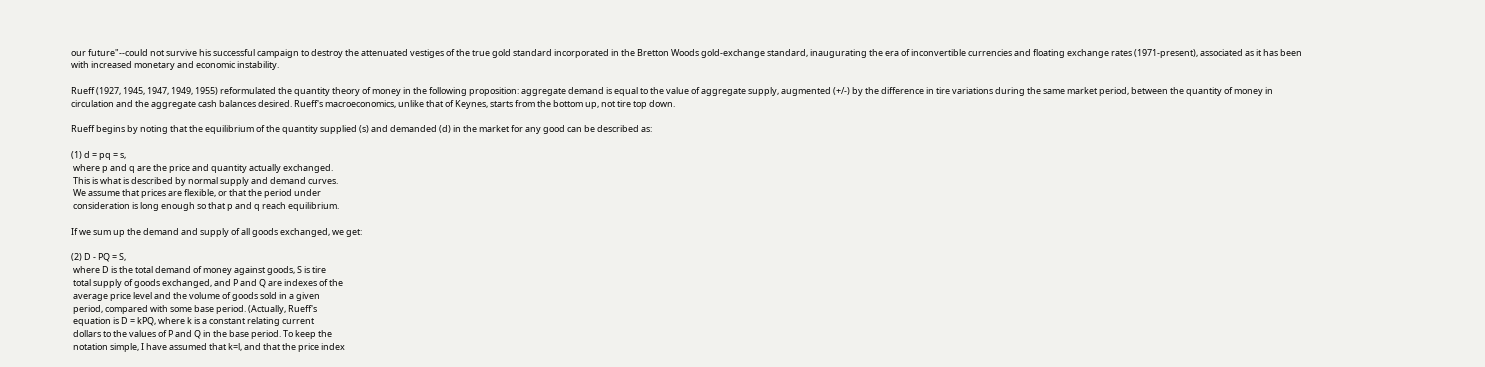our future"--could not survive his successful campaign to destroy the attenuated vestiges of the true gold standard incorporated in the Bretton Woods gold-exchange standard, inaugurating the era of inconvertible currencies and floating exchange rates (1971-present), associated as it has been with increased monetary and economic instability.

Rueff (1927, 1945, 1947, 1949, 1955) reformulated the quantity theory of money in the following proposition: aggregate demand is equal to the value of aggregate supply, augmented (+/-) by the difference in tire variations during the same market period, between the quantity of money in circulation and the aggregate cash balances desired. Rueff's macroeconomics, unlike that of Keynes, starts from the bottom up, not tire top down.

Rueff begins by noting that the equilibrium of the quantity supplied (s) and demanded (d) in the market for any good can be described as:

(1) d = pq = s,
 where p and q are the price and quantity actually exchanged.
 This is what is described by normal supply and demand curves.
 We assume that prices are flexible, or that the period under
 consideration is long enough so that p and q reach equilibrium.

If we sum up the demand and supply of all goods exchanged, we get:

(2) D - PQ = S,
 where D is the total demand of money against goods, S is tire
 total supply of goods exchanged, and P and Q are indexes of the
 average price level and the volume of goods sold in a given
 period, compared with some base period. (Actually, Rueff's
 equation is D = kPQ, where k is a constant relating current
 dollars to the values of P and Q in the base period. To keep the
 notation simple, I have assumed that k=l, and that the price index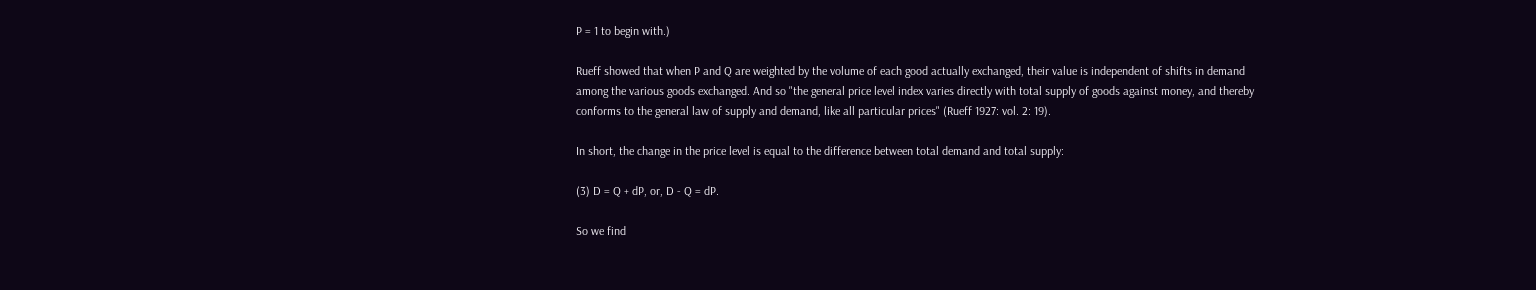P = 1 to begin with.)

Rueff showed that when P and Q are weighted by the volume of each good actually exchanged, their value is independent of shifts in demand among the various goods exchanged. And so "the general price level index varies directly with total supply of goods against money, and thereby conforms to the general law of supply and demand, like all particular prices" (Rueff 1927: vol. 2: 19).

In short, the change in the price level is equal to the difference between total demand and total supply:

(3) D = Q + dP, or, D - Q = dP.

So we find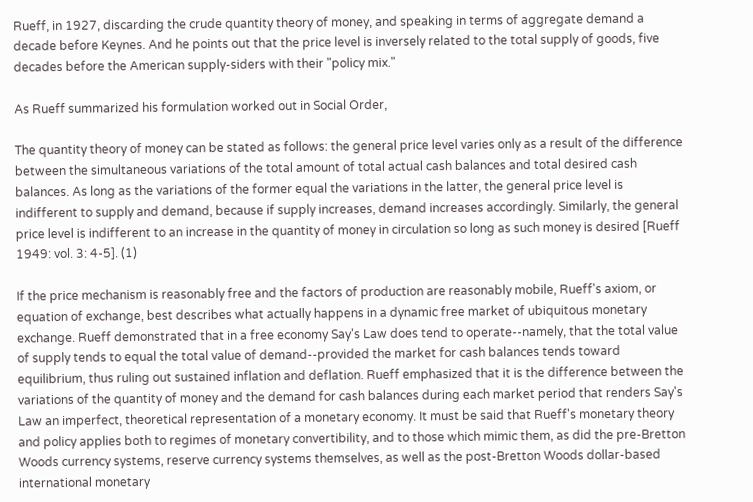Rueff, in 1927, discarding the crude quantity theory of money, and speaking in terms of aggregate demand a decade before Keynes. And he points out that the price level is inversely related to the total supply of goods, five decades before the American supply-siders with their "policy mix."

As Rueff summarized his formulation worked out in Social Order,

The quantity theory of money can be stated as follows: the general price level varies only as a result of the difference between the simultaneous variations of the total amount of total actual cash balances and total desired cash balances. As long as the variations of the former equal the variations in the latter, the general price level is indifferent to supply and demand, because if supply increases, demand increases accordingly. Similarly, the general price level is indifferent to an increase in the quantity of money in circulation so long as such money is desired [Rueff 1949: vol. 3: 4-5]. (1)

If the price mechanism is reasonably free and the factors of production are reasonably mobile, Rueff's axiom, or equation of exchange, best describes what actually happens in a dynamic free market of ubiquitous monetary exchange. Rueff demonstrated that in a free economy Say's Law does tend to operate--namely, that the total value of supply tends to equal the total value of demand--provided the market for cash balances tends toward equilibrium, thus ruling out sustained inflation and deflation. Rueff emphasized that it is the difference between the variations of the quantity of money and the demand for cash balances during each market period that renders Say's Law an imperfect, theoretical representation of a monetary economy. It must be said that Rueff's monetary theory and policy applies both to regimes of monetary convertibility, and to those which mimic them, as did the pre-Bretton Woods currency systems, reserve currency systems themselves, as well as the post-Bretton Woods dollar-based international monetary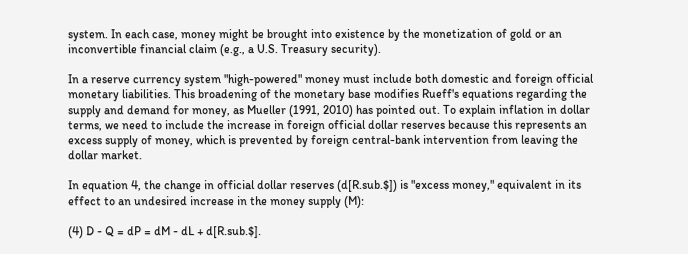system. In each case, money might be brought into existence by the monetization of gold or an inconvertible financial claim (e.g., a U.S. Treasury security).

In a reserve currency system "high-powered" money must include both domestic and foreign official monetary liabilities. This broadening of the monetary base modifies Rueff's equations regarding the supply and demand for money, as Mueller (1991, 2010) has pointed out. To explain inflation in dollar terms, we need to include the increase in foreign official dollar reserves because this represents an excess supply of money, which is prevented by foreign central-bank intervention from leaving the dollar market.

In equation 4, the change in official dollar reserves (d[R.sub.$]) is "excess money," equivalent in its effect to an undesired increase in the money supply (M):

(4) D - Q = dP = dM - dL + d[R.sub.$].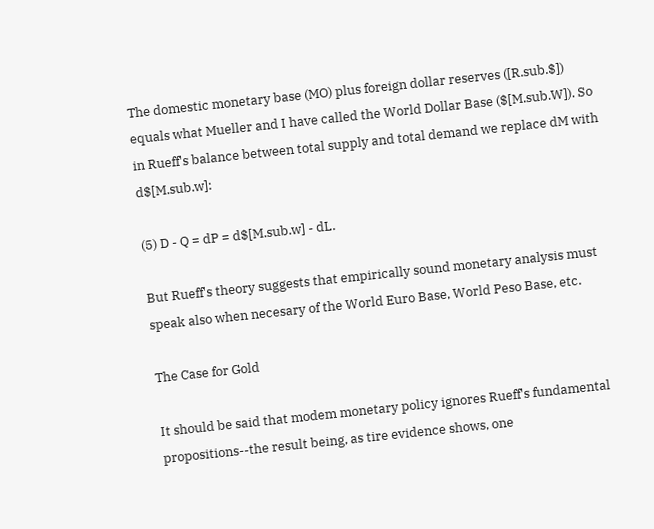The domestic monetary base (MO) plus foreign dollar reserves ([R.sub.$]) equals what Mueller and I have called the World Dollar Base ($[M.sub.W]). So in Rueff's balance between total supply and total demand we replace dM with d$[M.sub.w]:

(5) D - Q = dP = d$[M.sub.w] - dL.

But Rueff's theory suggests that empirically sound monetary analysis must speak also when necesary of the World Euro Base, World Peso Base, etc.

The Case for Gold

It should be said that modem monetary policy ignores Rueff's fundamental propositions--the result being, as tire evidence shows, one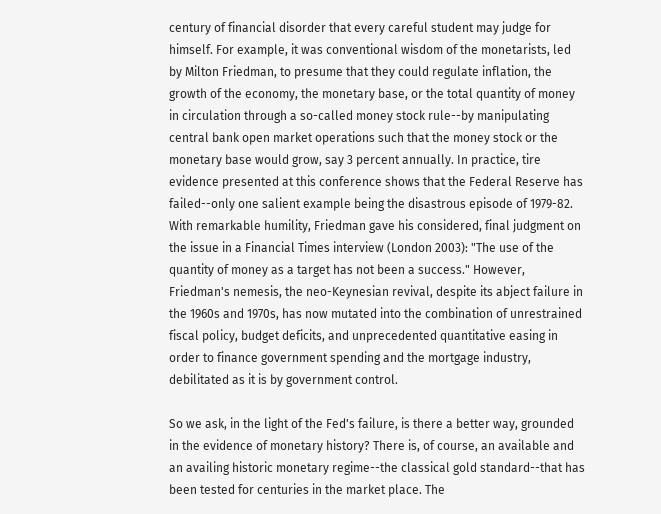century of financial disorder that every careful student may judge for himself. For example, it was conventional wisdom of the monetarists, led by Milton Friedman, to presume that they could regulate inflation, the growth of the economy, the monetary base, or the total quantity of money in circulation through a so-called money stock rule--by manipulating central bank open market operations such that the money stock or the monetary base would grow, say 3 percent annually. In practice, tire evidence presented at this conference shows that the Federal Reserve has failed--only one salient example being the disastrous episode of 1979-82. With remarkable humility, Friedman gave his considered, final judgment on the issue in a Financial Times interview (London 2003): "The use of the quantity of money as a target has not been a success." However, Friedman's nemesis, the neo-Keynesian revival, despite its abject failure in the 1960s and 1970s, has now mutated into the combination of unrestrained fiscal policy, budget deficits, and unprecedented quantitative easing in order to finance government spending and the mortgage industry, debilitated as it is by government control.

So we ask, in the light of the Fed's failure, is there a better way, grounded in the evidence of monetary history? There is, of course, an available and an availing historic monetary regime--the classical gold standard--that has been tested for centuries in the market place. The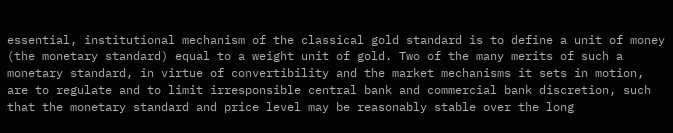essential, institutional mechanism of the classical gold standard is to define a unit of money (the monetary standard) equal to a weight unit of gold. Two of the many merits of such a monetary standard, in virtue of convertibility and the market mechanisms it sets in motion, are to regulate and to limit irresponsible central bank and commercial bank discretion, such that the monetary standard and price level may be reasonably stable over the long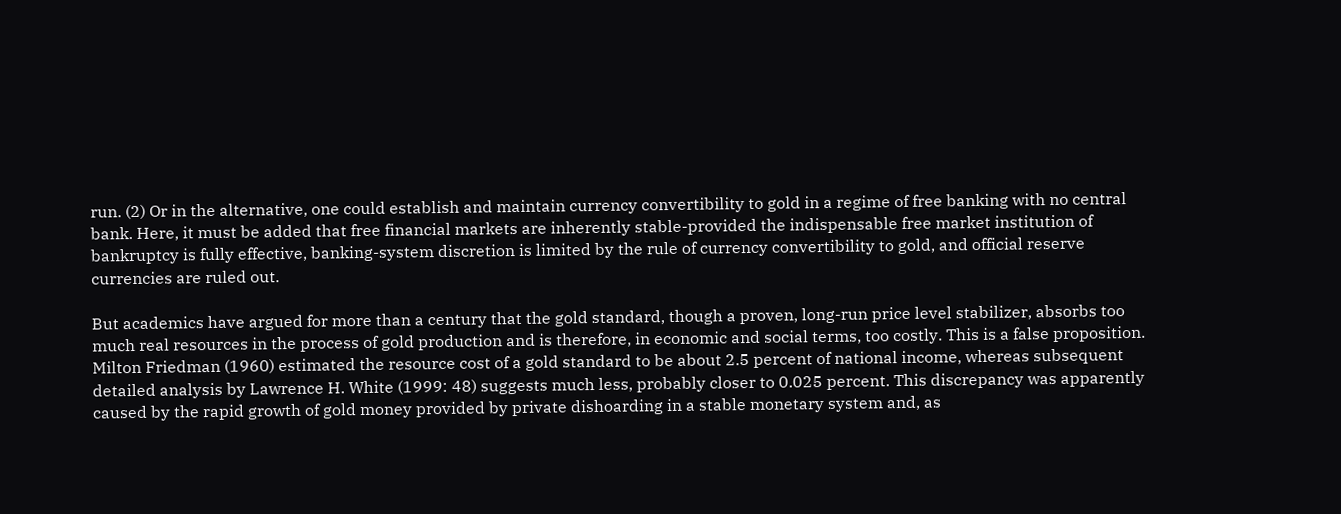run. (2) Or in the alternative, one could establish and maintain currency convertibility to gold in a regime of free banking with no central bank. Here, it must be added that free financial markets are inherently stable-provided the indispensable free market institution of bankruptcy is fully effective, banking-system discretion is limited by the rule of currency convertibility to gold, and official reserve currencies are ruled out.

But academics have argued for more than a century that the gold standard, though a proven, long-run price level stabilizer, absorbs too much real resources in the process of gold production and is therefore, in economic and social terms, too costly. This is a false proposition. Milton Friedman (1960) estimated the resource cost of a gold standard to be about 2.5 percent of national income, whereas subsequent detailed analysis by Lawrence H. White (1999: 48) suggests much less, probably closer to 0.025 percent. This discrepancy was apparently caused by the rapid growth of gold money provided by private dishoarding in a stable monetary system and, as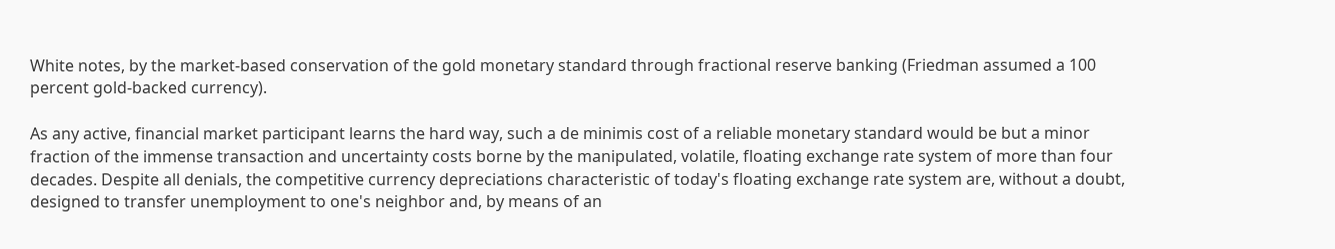White notes, by the market-based conservation of the gold monetary standard through fractional reserve banking (Friedman assumed a 100 percent gold-backed currency).

As any active, financial market participant learns the hard way, such a de minimis cost of a reliable monetary standard would be but a minor fraction of the immense transaction and uncertainty costs borne by the manipulated, volatile, floating exchange rate system of more than four decades. Despite all denials, the competitive currency depreciations characteristic of today's floating exchange rate system are, without a doubt, designed to transfer unemployment to one's neighbor and, by means of an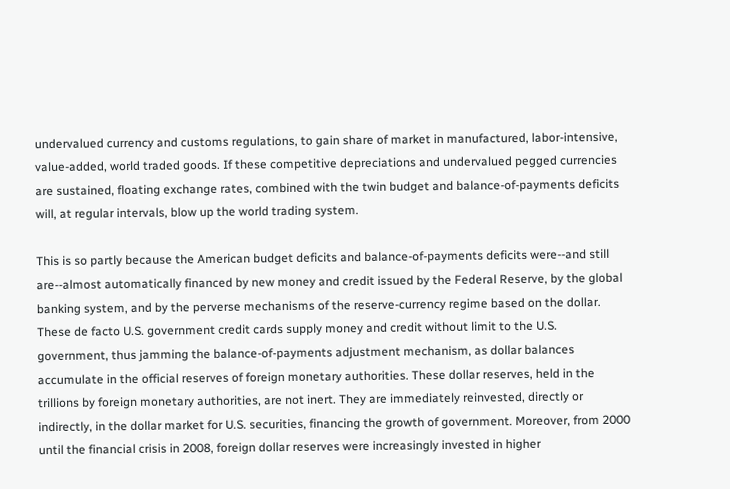undervalued currency and customs regulations, to gain share of market in manufactured, labor-intensive, value-added, world traded goods. If these competitive depreciations and undervalued pegged currencies are sustained, floating exchange rates, combined with the twin budget and balance-of-payments deficits will, at regular intervals, blow up the world trading system.

This is so partly because the American budget deficits and balance-of-payments deficits were--and still are--almost automatically financed by new money and credit issued by the Federal Reserve, by the global banking system, and by the perverse mechanisms of the reserve-currency regime based on the dollar. These de facto U.S. government credit cards supply money and credit without limit to the U.S. government, thus jamming the balance-of-payments adjustment mechanism, as dollar balances accumulate in the official reserves of foreign monetary authorities. These dollar reserves, held in the trillions by foreign monetary authorities, are not inert. They are immediately reinvested, directly or indirectly, in the dollar market for U.S. securities, financing the growth of government. Moreover, from 2000 until the financial crisis in 2008, foreign dollar reserves were increasingly invested in higher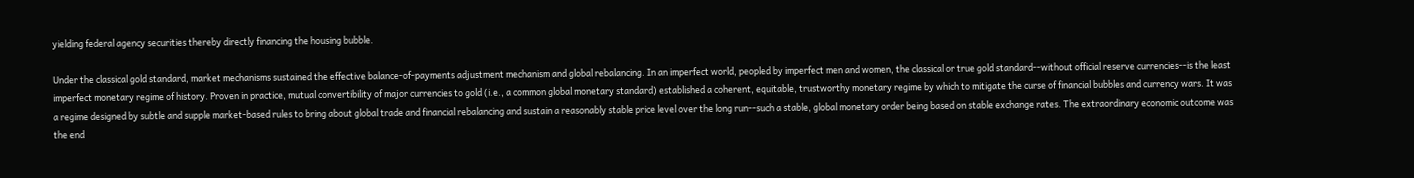yielding federal agency securities thereby directly financing the housing bubble.

Under the classical gold standard, market mechanisms sustained the effective balance-of-payments adjustment mechanism and global rebalancing. In an imperfect world, peopled by imperfect men and women, the classical or true gold standard--without official reserve currencies--is the least imperfect monetary regime of history. Proven in practice, mutual convertibility of major currencies to gold (i.e., a common global monetary standard) established a coherent, equitable, trustworthy monetary regime by which to mitigate the curse of financial bubbles and currency wars. It was a regime designed by subtle and supple market-based rules to bring about global trade and financial rebalancing and sustain a reasonably stable price level over the long run--such a stable, global monetary order being based on stable exchange rates. The extraordinary economic outcome was the end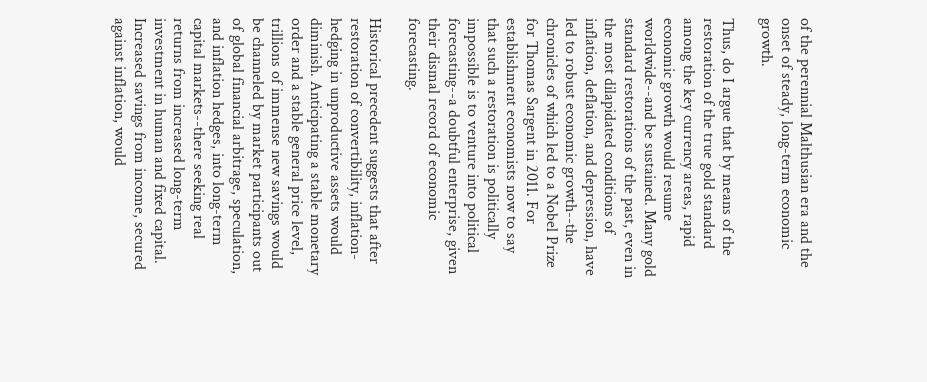of the perennial Malthusian era and the onset of steady, long-term economic growth.

Thus, do I argue that by means of the restoration of the true gold standard among the key currency areas, rapid economic growth would resume worldwide--and be sustained. Many gold standard restorations of the past, even in the most dilapidated conditions of inflation, deflation, and depression, have led to robust economic growth--the chronicles of which led to a Nobel Prize for Thomas Sargent in 2011. For establishment economists now to say that such a restoration is politically impossible is to venture into political forecasting--a doubtful enterprise, given their dismal record of economic forecasting.

Historical precedent suggests that after restoration of convertibility, inflation-hedging in unproductive assets would diminish. Anticipating a stable monetary order and a stable general price level, trillions of immense new savings would be channeled by market participants out of global financial arbitrage, speculation, and inflation hedges, into long-term capital markets--there seeking real returns from increased long-term investment in human and fixed capital. Increased savings from income, secured against inflation, would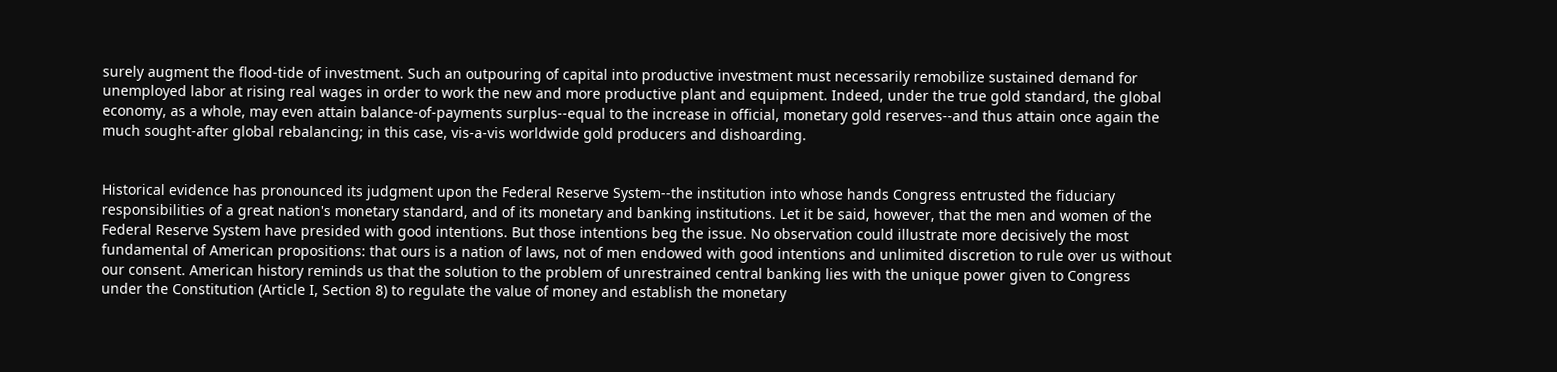surely augment the flood-tide of investment. Such an outpouring of capital into productive investment must necessarily remobilize sustained demand for unemployed labor at rising real wages in order to work the new and more productive plant and equipment. Indeed, under the true gold standard, the global economy, as a whole, may even attain balance-of-payments surplus--equal to the increase in official, monetary gold reserves--and thus attain once again the much sought-after global rebalancing; in this case, vis-a-vis worldwide gold producers and dishoarding.


Historical evidence has pronounced its judgment upon the Federal Reserve System--the institution into whose hands Congress entrusted the fiduciary responsibilities of a great nation's monetary standard, and of its monetary and banking institutions. Let it be said, however, that the men and women of the Federal Reserve System have presided with good intentions. But those intentions beg the issue. No observation could illustrate more decisively the most fundamental of American propositions: that ours is a nation of laws, not of men endowed with good intentions and unlimited discretion to rule over us without our consent. American history reminds us that the solution to the problem of unrestrained central banking lies with the unique power given to Congress under the Constitution (Article I, Section 8) to regulate the value of money and establish the monetary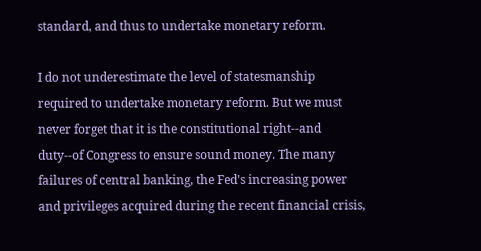standard, and thus to undertake monetary reform.

I do not underestimate the level of statesmanship required to undertake monetary reform. But we must never forget that it is the constitutional right--and duty--of Congress to ensure sound money. The many failures of central banking, the Fed's increasing power and privileges acquired during the recent financial crisis,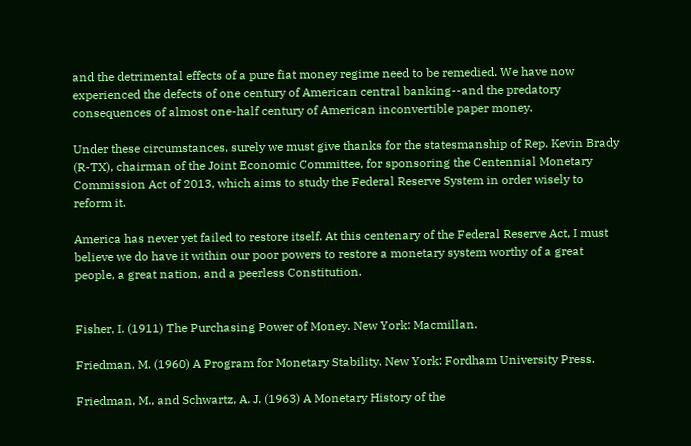and the detrimental effects of a pure fiat money regime need to be remedied. We have now experienced the defects of one century of American central banking--and the predatory consequences of almost one-half century of American inconvertible paper money.

Under these circumstances, surely we must give thanks for the statesmanship of Rep. Kevin Brady (R-TX), chairman of the Joint Economic Committee, for sponsoring the Centennial Monetary Commission Act of 2013, which aims to study the Federal Reserve System in order wisely to reform it.

America has never yet failed to restore itself. At this centenary of the Federal Reserve Act, I must believe we do have it within our poor powers to restore a monetary system worthy of a great people, a great nation, and a peerless Constitution.


Fisher, I. (1911) The Purchasing Power of Money. New York: Macmillan.

Friedman, M. (1960) A Program for Monetary Stability. New York: Fordham University Press.

Friedman, M., and Schwartz, A. J. (1963) A Monetary History of the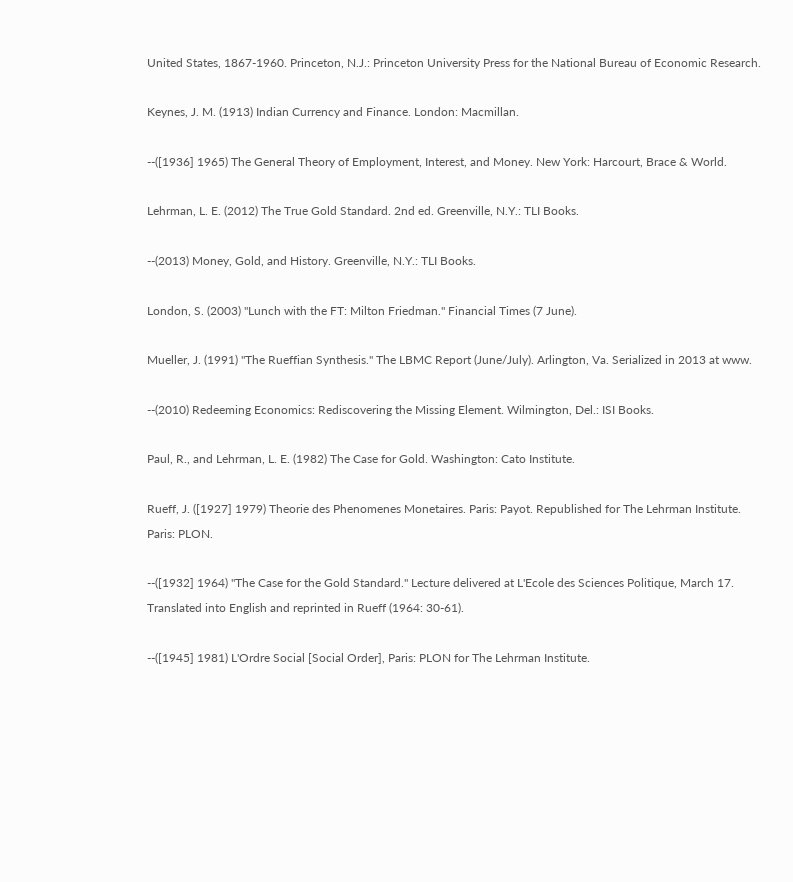United States, 1867-1960. Princeton, N.J.: Princeton University Press for the National Bureau of Economic Research.

Keynes, J. M. (1913) Indian Currency and Finance. London: Macmillan.

--([1936] 1965) The General Theory of Employment, Interest, and Money. New York: Harcourt, Brace & World.

Lehrman, L. E. (2012) The True Gold Standard. 2nd ed. Greenville, N.Y.: TLI Books.

--(2013) Money, Gold, and History. Greenville, N.Y.: TLI Books.

London, S. (2003) "Lunch with the FT: Milton Friedman." Financial Times (7 June).

Mueller, J. (1991) "The Rueffian Synthesis." The LBMC Report (June/July). Arlington, Va. Serialized in 2013 at www.

--(2010) Redeeming Economics: Rediscovering the Missing Element. Wilmington, Del.: ISI Books.

Paul, R., and Lehrman, L. E. (1982) The Case for Gold. Washington: Cato Institute.

Rueff, J. ([1927] 1979) Theorie des Phenomenes Monetaires. Paris: Payot. Republished for The Lehrman Institute. Paris: PLON.

--([1932] 1964) "The Case for the Gold Standard." Lecture delivered at L'Ecole des Sciences Politique, March 17. Translated into English and reprinted in Rueff (1964: 30-61).

--([1945] 1981) L'Ordre Social [Social Order], Paris: PLON for The Lehrman Institute.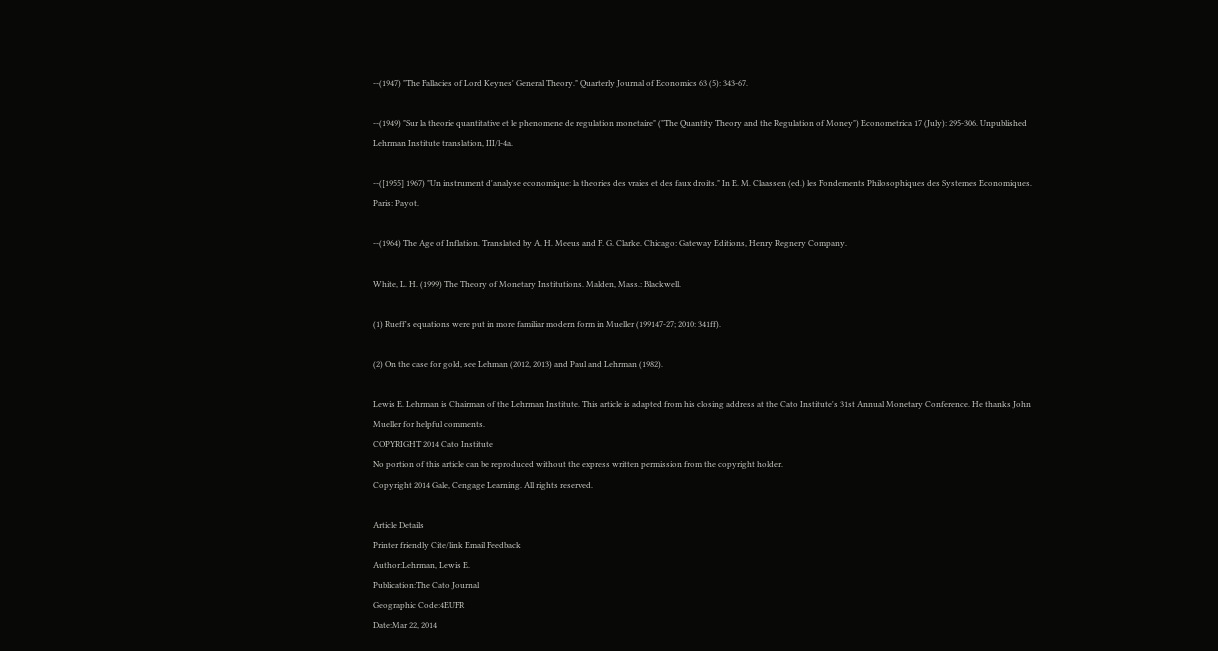--(1947) "The Fallacies of Lord Keynes' General Theory." Quarterly Journal of Economics 63 (5): 343-67.

--(1949) "Sur la theorie quantitative et le phenomene de regulation monetaire" ("The Quantity Theory and the Regulation of Money") Econometrica 17 (July): 295-306. Unpublished Lehrman Institute translation, III/l-4a.

--([1955] 1967) "Un instrument d'analyse economique: la theories des vraies et des faux droits." In E. M. Claassen (ed.) les Fondements Philosophiques des Systemes Economiques. Paris: Payot.

--(1964) The Age of Inflation. Translated by A. H. Meeus and F. G. Clarke. Chicago: Gateway Editions, Henry Regnery Company.

White, L. H. (1999) The Theory of Monetary Institutions. Malden, Mass.: Blackwell.

(1) Rueff's equations were put in more familiar modern form in Mueller (199147-27; 2010: 341ff).

(2) On the case for gold, see Lehman (2012, 2013) and Paul and Lehrman (1982).

Lewis E. Lehrman is Chairman of the Lehrman Institute. This article is adapted from his closing address at the Cato Institute's 31st Annual Monetary Conference. He thanks John Mueller for helpful comments.
COPYRIGHT 2014 Cato Institute
No portion of this article can be reproduced without the express written permission from the copyright holder.
Copyright 2014 Gale, Cengage Learning. All rights reserved.

Article Details
Printer friendly Cite/link Email Feedback
Author:Lehrman, Lewis E.
Publication:The Cato Journal
Geographic Code:4EUFR
Date:Mar 22, 2014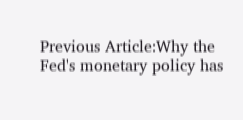Previous Article:Why the Fed's monetary policy has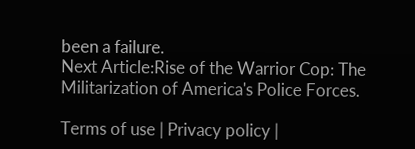been a failure.
Next Article:Rise of the Warrior Cop: The Militarization of America's Police Forces.

Terms of use | Privacy policy |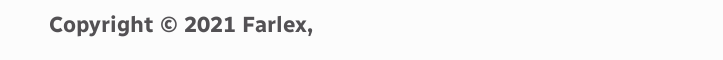Copyright © 2021 Farlex,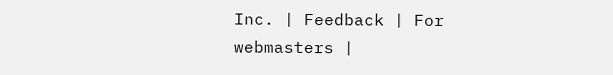Inc. | Feedback | For webmasters |